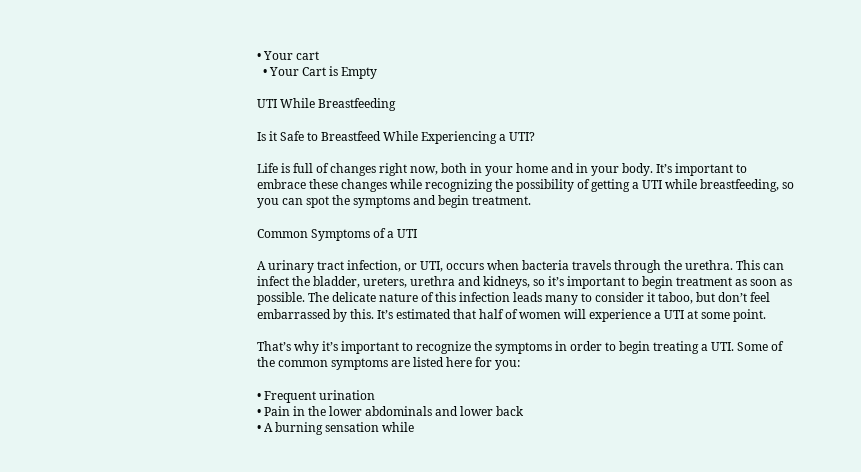• Your cart
  • Your Cart is Empty

UTI While Breastfeeding

Is it Safe to Breastfeed While Experiencing a UTI?

Life is full of changes right now, both in your home and in your body. It’s important to embrace these changes while recognizing the possibility of getting a UTI while breastfeeding, so you can spot the symptoms and begin treatment.

Common Symptoms of a UTI

A urinary tract infection, or UTI, occurs when bacteria travels through the urethra. This can infect the bladder, ureters, urethra and kidneys, so it’s important to begin treatment as soon as possible. The delicate nature of this infection leads many to consider it taboo, but don’t feel embarrassed by this. It’s estimated that half of women will experience a UTI at some point.

That’s why it’s important to recognize the symptoms in order to begin treating a UTI. Some of the common symptoms are listed here for you:

• Frequent urination
• Pain in the lower abdominals and lower back
• A burning sensation while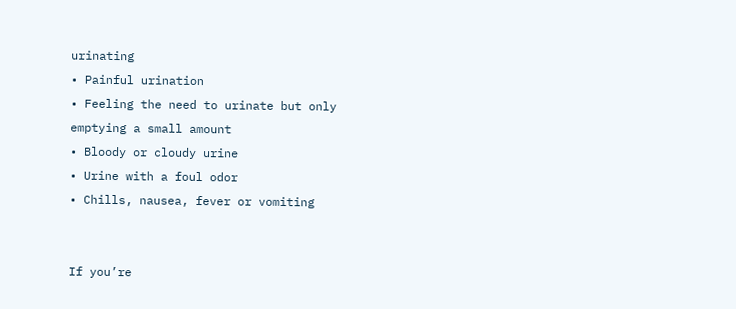urinating
• Painful urination
• Feeling the need to urinate but only emptying a small amount
• Bloody or cloudy urine
• Urine with a foul odor
• Chills, nausea, fever or vomiting


If you’re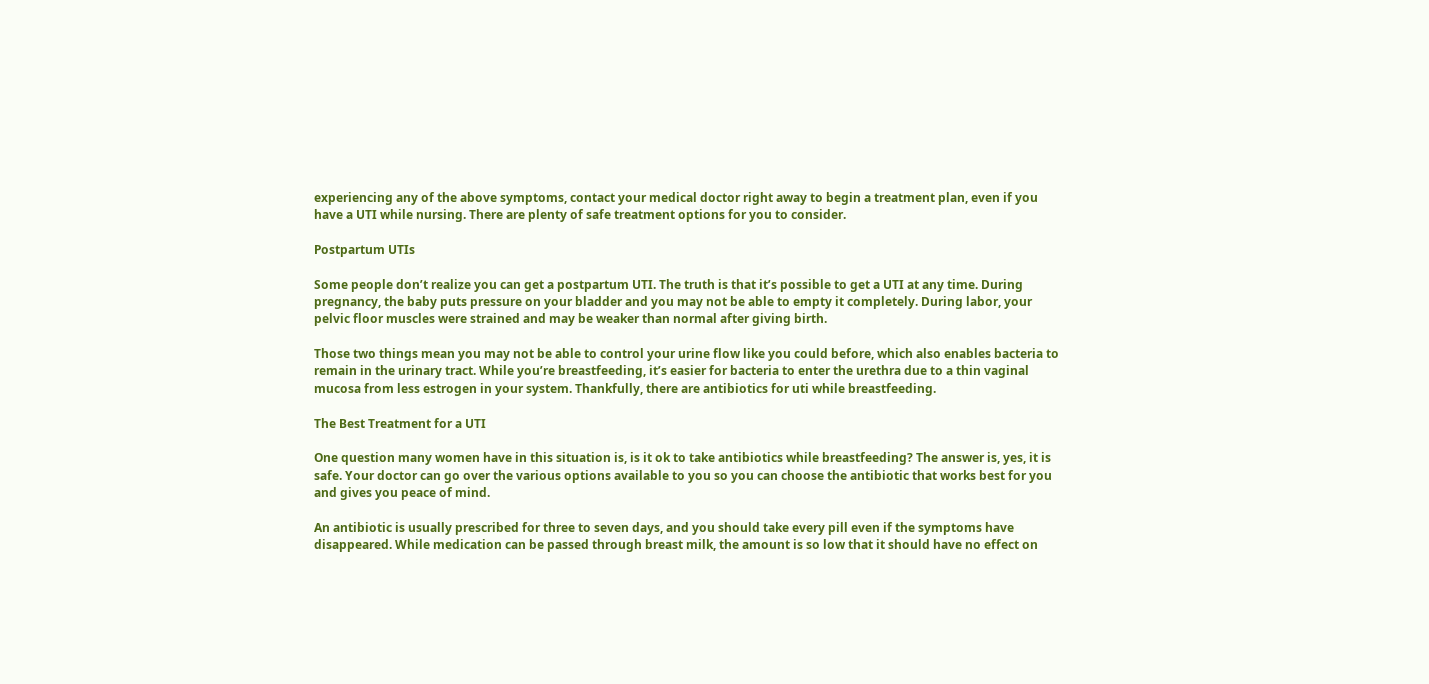experiencing any of the above symptoms, contact your medical doctor right away to begin a treatment plan, even if you have a UTI while nursing. There are plenty of safe treatment options for you to consider.

Postpartum UTIs

Some people don’t realize you can get a postpartum UTI. The truth is that it’s possible to get a UTI at any time. During pregnancy, the baby puts pressure on your bladder and you may not be able to empty it completely. During labor, your pelvic floor muscles were strained and may be weaker than normal after giving birth.

Those two things mean you may not be able to control your urine flow like you could before, which also enables bacteria to remain in the urinary tract. While you’re breastfeeding, it’s easier for bacteria to enter the urethra due to a thin vaginal mucosa from less estrogen in your system. Thankfully, there are antibiotics for uti while breastfeeding.

The Best Treatment for a UTI

One question many women have in this situation is, is it ok to take antibiotics while breastfeeding? The answer is, yes, it is safe. Your doctor can go over the various options available to you so you can choose the antibiotic that works best for you and gives you peace of mind.

An antibiotic is usually prescribed for three to seven days, and you should take every pill even if the symptoms have disappeared. While medication can be passed through breast milk, the amount is so low that it should have no effect on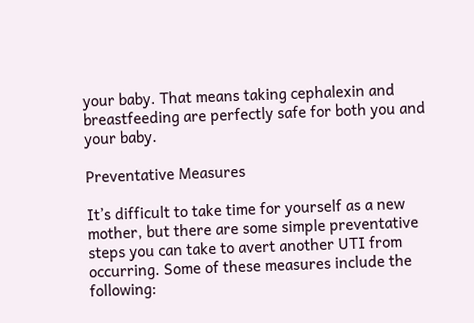your baby. That means taking cephalexin and breastfeeding are perfectly safe for both you and your baby.

Preventative Measures

It’s difficult to take time for yourself as a new mother, but there are some simple preventative steps you can take to avert another UTI from occurring. Some of these measures include the following: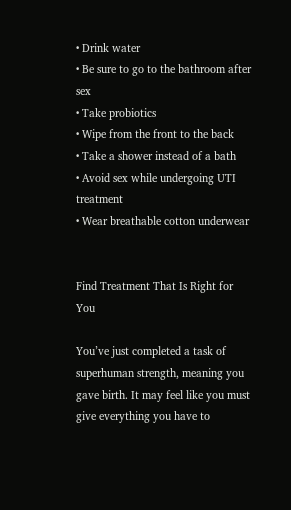• Drink water
• Be sure to go to the bathroom after sex
• Take probiotics
• Wipe from the front to the back
• Take a shower instead of a bath
• Avoid sex while undergoing UTI treatment
• Wear breathable cotton underwear


Find Treatment That Is Right for You

You’ve just completed a task of superhuman strength, meaning you gave birth. It may feel like you must give everything you have to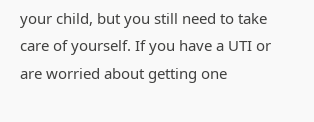your child, but you still need to take care of yourself. If you have a UTI or are worried about getting one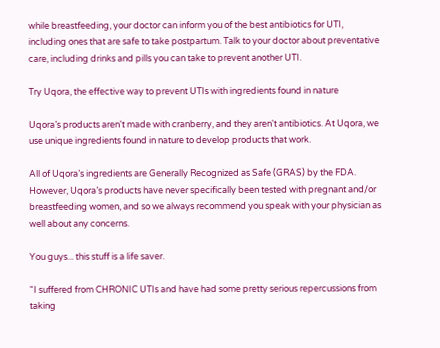while breastfeeding, your doctor can inform you of the best antibiotics for UTI, including ones that are safe to take postpartum. Talk to your doctor about preventative care, including drinks and pills you can take to prevent another UTI.

Try Uqora, the effective way to prevent UTIs with ingredients found in nature

Uqora’s products aren't made with cranberry, and they aren't antibiotics. At Uqora, we use unique ingredients found in nature to develop products that work.

All of Uqora’s ingredients are Generally Recognized as Safe (GRAS) by the FDA. However, Uqora’s products have never specifically been tested with pregnant and/or breastfeeding women, and so we always recommend you speak with your physician as well about any concerns.

You guys... this stuff is a life saver.

"I suffered from CHRONIC UTIs and have had some pretty serious repercussions from taking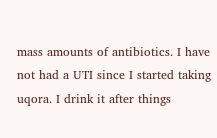mass amounts of antibiotics. I have not had a UTI since I started taking uqora. I drink it after things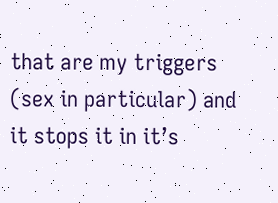that are my triggers (sex in particular) and it stops it in it’s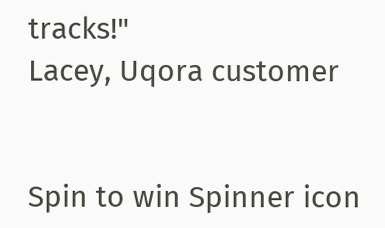tracks!"
Lacey, Uqora customer


Spin to win Spinner icon